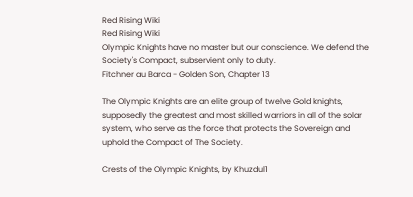Red Rising Wiki
Red Rising Wiki
Olympic Knights have no master but our conscience. We defend the Society's Compact, subservient only to duty.
Fitchner au Barca - Golden Son, Chapter 13

The Olympic Knights are an elite group of twelve Gold knights, supposedly the greatest and most skilled warriors in all of the solar system, who serve as the force that protects the Sovereign and uphold the Compact of The Society.

Crests of the Olympic Knights, by Khuzdul1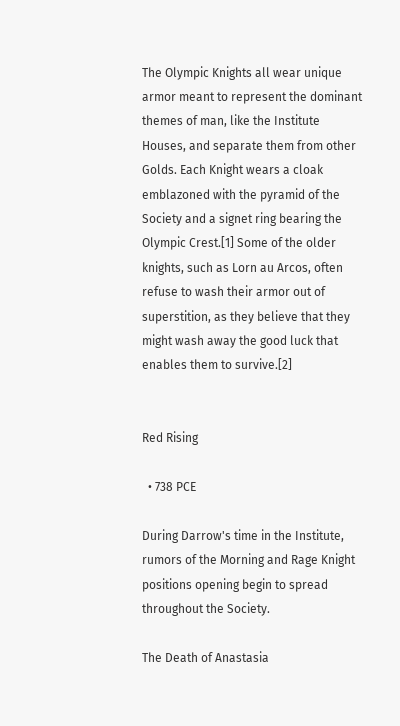The Olympic Knights all wear unique armor meant to represent the dominant themes of man, like the Institute Houses, and separate them from other Golds. Each Knight wears a cloak emblazoned with the pyramid of the Society and a signet ring bearing the Olympic Crest.[1] Some of the older knights, such as Lorn au Arcos, often refuse to wash their armor out of superstition, as they believe that they might wash away the good luck that enables them to survive.[2]


Red Rising

  • 738 PCE

During Darrow's time in the Institute, rumors of the Morning and Rage Knight positions opening begin to spread throughout the Society.

The Death of Anastasia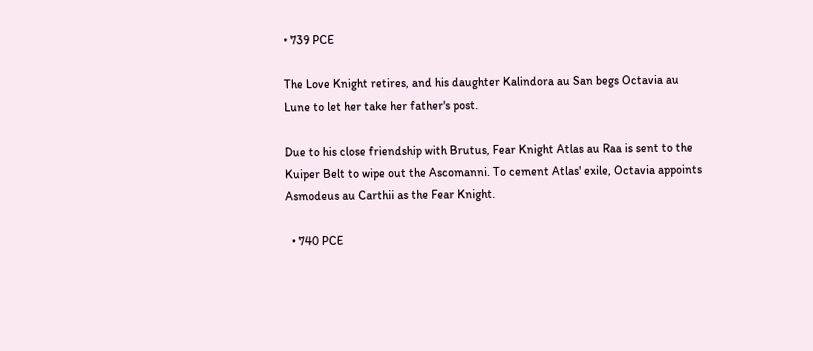• 739 PCE

The Love Knight retires, and his daughter Kalindora au San begs Octavia au Lune to let her take her father's post.

Due to his close friendship with Brutus, Fear Knight Atlas au Raa is sent to the Kuiper Belt to wipe out the Ascomanni. To cement Atlas' exile, Octavia appoints Asmodeus au Carthii as the Fear Knight.

  • 740 PCE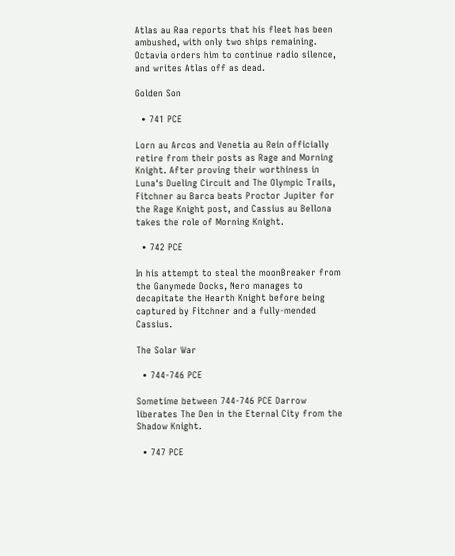Atlas au Raa reports that his fleet has been ambushed, with only two ships remaining. Octavia orders him to continue radio silence, and writes Atlas off as dead.

Golden Son

  • 741 PCE

Lorn au Arcos and Venetia au Rein officially retire from their posts as Rage and Morning Knight. After proving their worthiness in Luna's Dueling Circuit and The Olympic Trails, Fitchner au Barca beats Proctor Jupiter for the Rage Knight post, and Cassius au Bellona takes the role of Morning Knight.

  • 742 PCE

In his attempt to steal the moonBreaker from the Ganymede Docks, Nero manages to decapitate the Hearth Knight before being captured by Fitchner and a fully-mended Cassius.

The Solar War

  • 744-746 PCE

Sometime between 744-746 PCE Darrow liberates The Den in the Eternal City from the Shadow Knight.

  • 747 PCE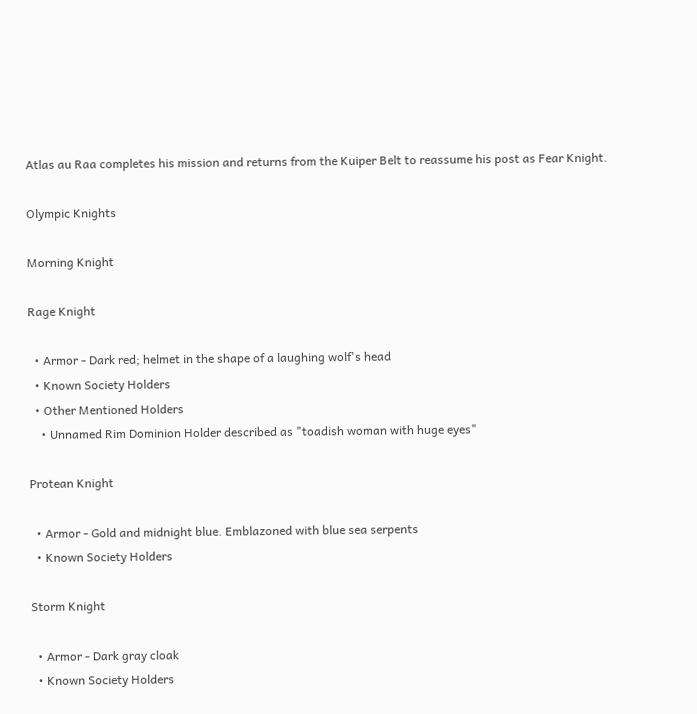Atlas au Raa completes his mission and returns from the Kuiper Belt to reassume his post as Fear Knight.

Olympic Knights

Morning Knight

Rage Knight

  • Armor - Dark red; helmet in the shape of a laughing wolf's head
  • Known Society Holders
  • Other Mentioned Holders
    • Unnamed Rim Dominion Holder described as "toadish woman with huge eyes"

Protean Knight

  • Armor - Gold and midnight blue. Emblazoned with blue sea serpents
  • Known Society Holders

Storm Knight

  • Armor - Dark gray cloak
  • Known Society Holders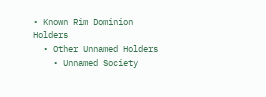• Known Rim Dominion Holders
  • Other Unnamed Holders
    • Unnamed Society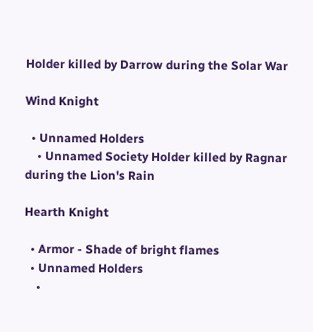Holder killed by Darrow during the Solar War

Wind Knight

  • Unnamed Holders
    • Unnamed Society Holder killed by Ragnar during the Lion's Rain

Hearth Knight

  • Armor - Shade of bright flames
  • Unnamed Holders
    •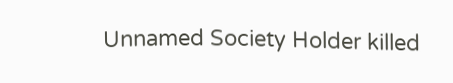Unnamed Society Holder killed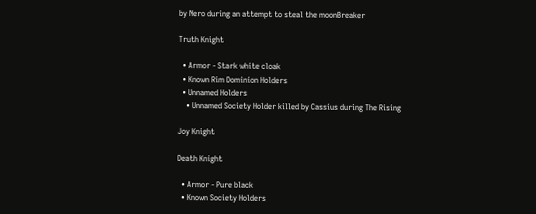by Nero during an attempt to steal the moonBreaker

Truth Knight

  • Armor - Stark white cloak
  • Known Rim Dominion Holders
  • Unnamed Holders
    • Unnamed Society Holder killed by Cassius during The Rising

Joy Knight

Death Knight

  • Armor - Pure black
  • Known Society Holders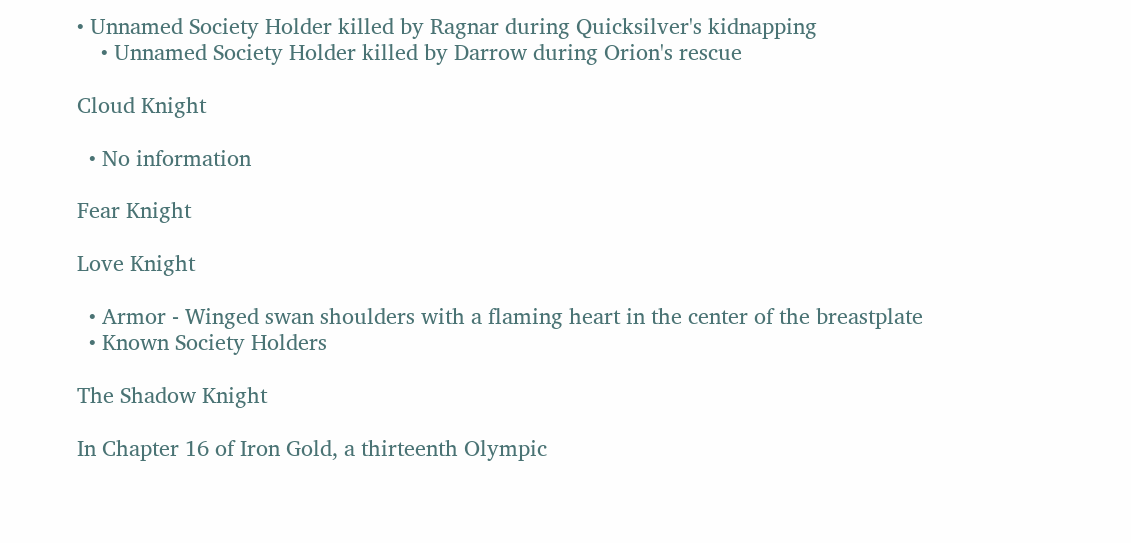• Unnamed Society Holder killed by Ragnar during Quicksilver's kidnapping
    • Unnamed Society Holder killed by Darrow during Orion's rescue

Cloud Knight

  • No information

Fear Knight

Love Knight

  • Armor - Winged swan shoulders with a flaming heart in the center of the breastplate
  • Known Society Holders

The Shadow Knight

In Chapter 16 of Iron Gold, a thirteenth Olympic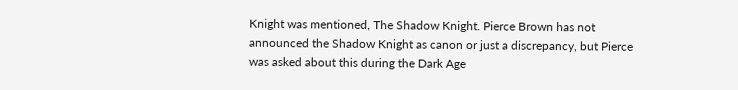Knight was mentioned, The Shadow Knight. Pierce Brown has not announced the Shadow Knight as canon or just a discrepancy, but Pierce was asked about this during the Dark Age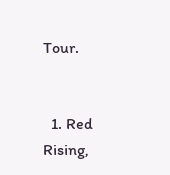Tour.


  1. Red Rising,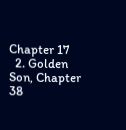Chapter 17
  2. Golden Son, Chapter 38